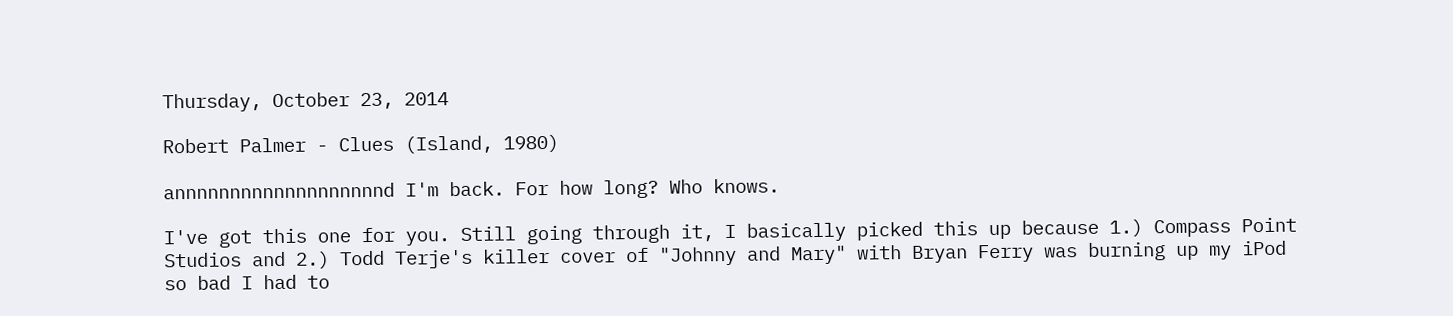Thursday, October 23, 2014

Robert Palmer - Clues (Island, 1980)

annnnnnnnnnnnnnnnnnnd I'm back. For how long? Who knows.

I've got this one for you. Still going through it, I basically picked this up because 1.) Compass Point Studios and 2.) Todd Terje's killer cover of "Johnny and Mary" with Bryan Ferry was burning up my iPod so bad I had to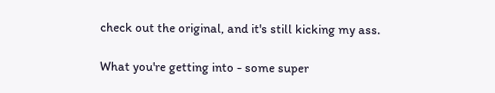check out the original, and it's still kicking my ass.

What you're getting into - some super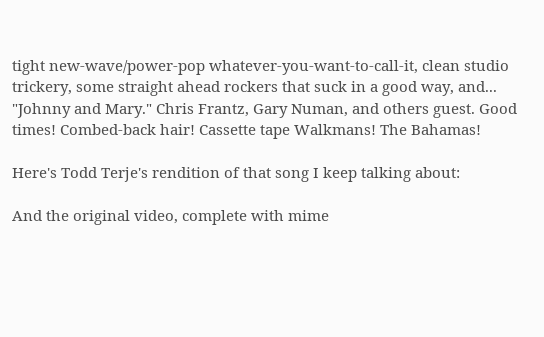tight new-wave/power-pop whatever-you-want-to-call-it, clean studio trickery, some straight ahead rockers that suck in a good way, and... "Johnny and Mary." Chris Frantz, Gary Numan, and others guest. Good times! Combed-back hair! Cassette tape Walkmans! The Bahamas!

Here's Todd Terje's rendition of that song I keep talking about:

And the original video, complete with mime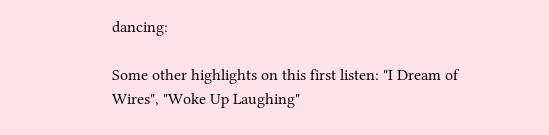dancing:

Some other highlights on this first listen: "I Dream of Wires", "Woke Up Laughing"